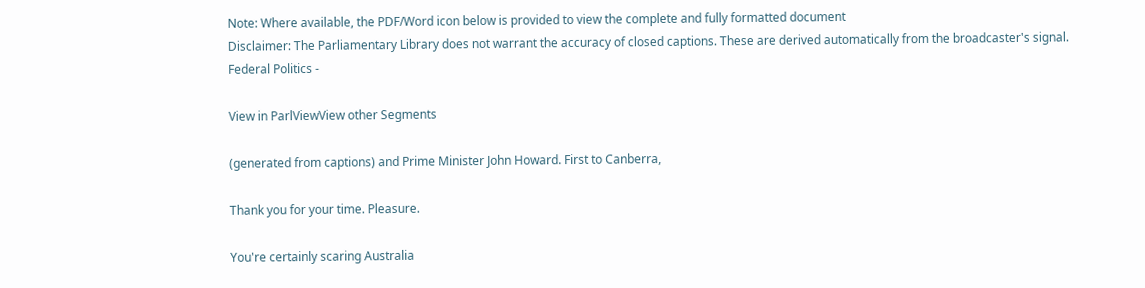Note: Where available, the PDF/Word icon below is provided to view the complete and fully formatted document
Disclaimer: The Parliamentary Library does not warrant the accuracy of closed captions. These are derived automatically from the broadcaster's signal.
Federal Politics -

View in ParlViewView other Segments

(generated from captions) and Prime Minister John Howard. First to Canberra,

Thank you for your time. Pleasure.

You're certainly scaring Australia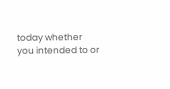today whether you intended to or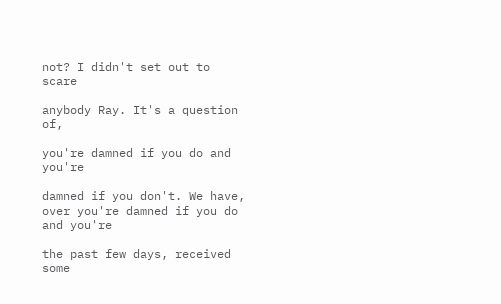not? I didn't set out to scare

anybody Ray. It's a question of,

you're damned if you do and you're

damned if you don't. We have, over you're damned if you do and you're

the past few days, received some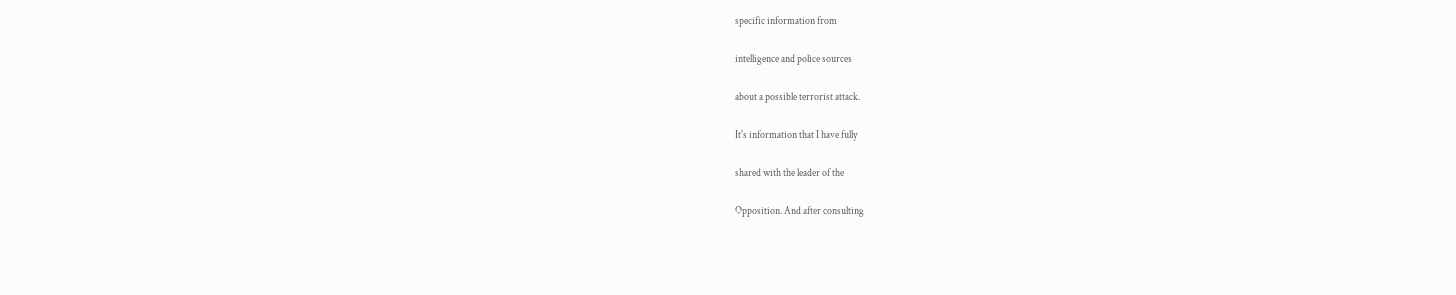specific information from

intelligence and police sources

about a possible terrorist attack.

It's information that I have fully

shared with the leader of the

Opposition. And after consulting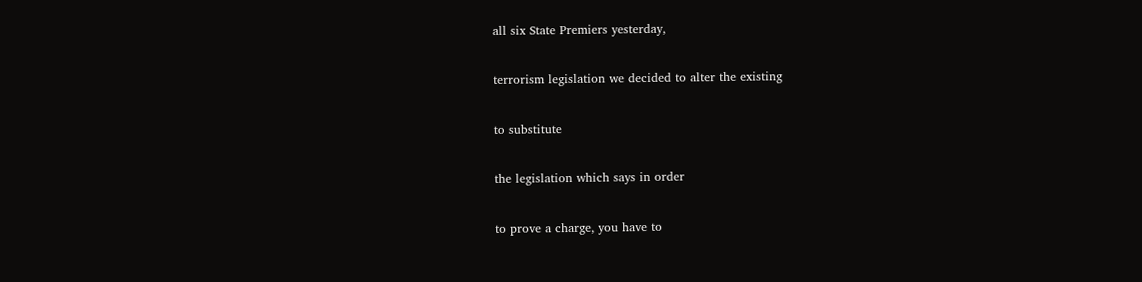all six State Premiers yesterday,

terrorism legislation we decided to alter the existing

to substitute

the legislation which says in order

to prove a charge, you have to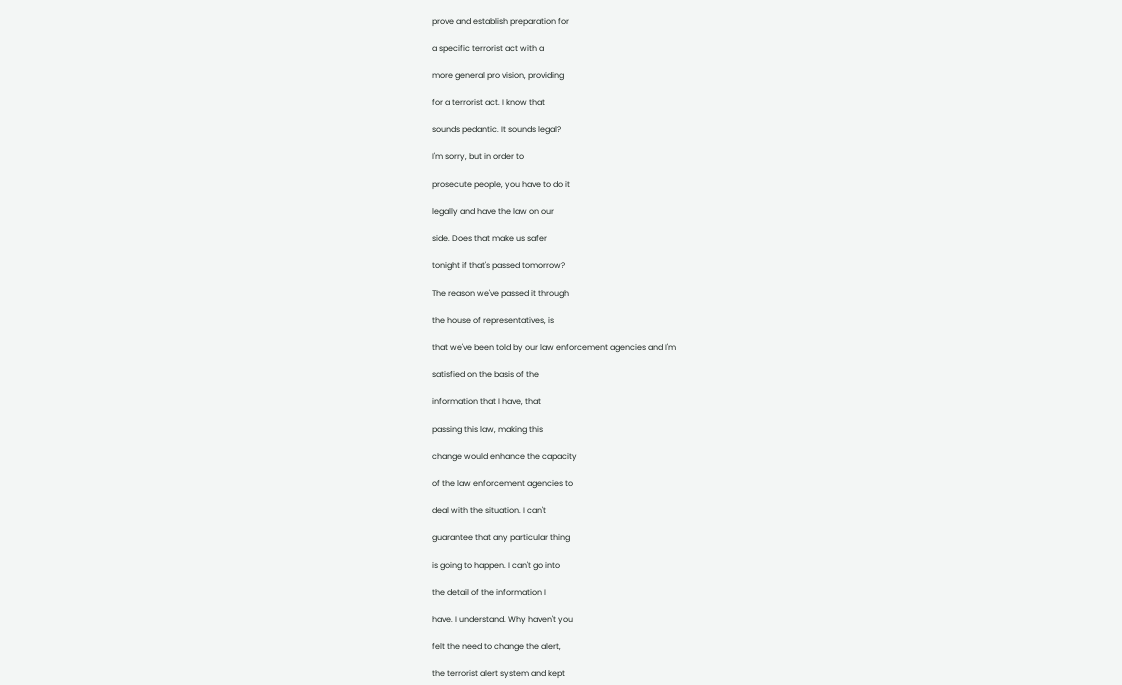prove and establish preparation for

a specific terrorist act with a

more general pro vision, providing

for a terrorist act. I know that

sounds pedantic. It sounds legal?

I'm sorry, but in order to

prosecute people, you have to do it

legally and have the law on our

side. Does that make us safer

tonight if that's passed tomorrow?

The reason we've passed it through

the house of representatives, is

that we've been told by our law enforcement agencies and I'm

satisfied on the basis of the

information that I have, that

passing this law, making this

change would enhance the capacity

of the law enforcement agencies to

deal with the situation. I can't

guarantee that any particular thing

is going to happen. I can't go into

the detail of the information I

have. I understand. Why haven't you

felt the need to change the alert,

the terrorist alert system and kept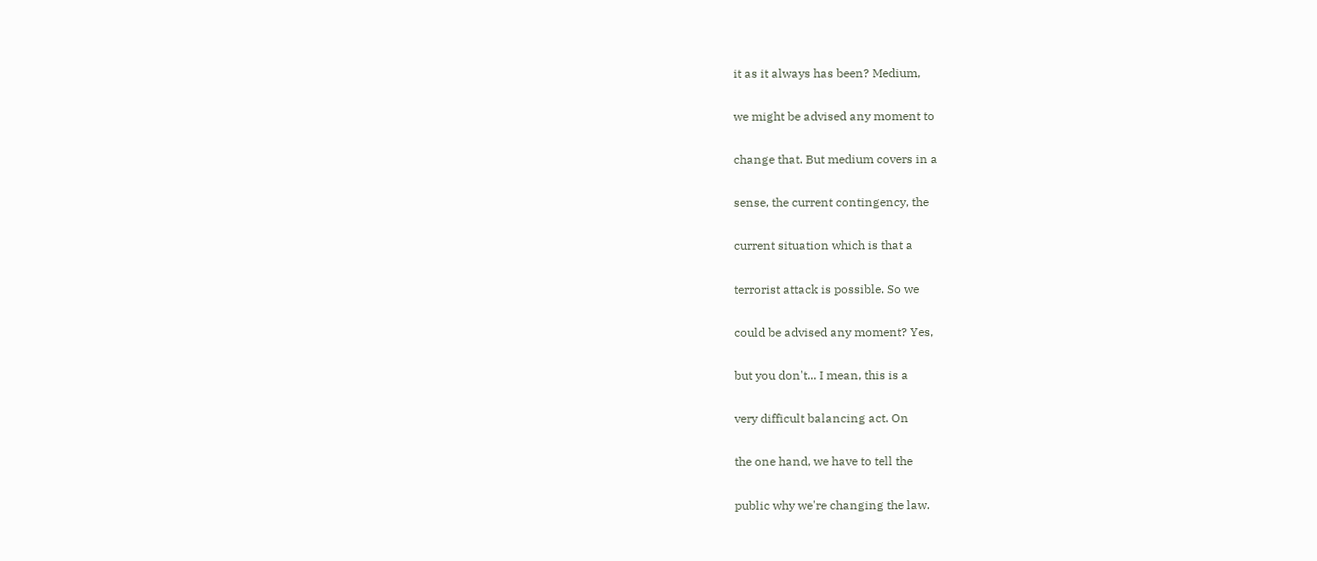it as it always has been? Medium,

we might be advised any moment to

change that. But medium covers in a

sense, the current contingency, the

current situation which is that a

terrorist attack is possible. So we

could be advised any moment? Yes,

but you don't... I mean, this is a

very difficult balancing act. On

the one hand, we have to tell the

public why we're changing the law.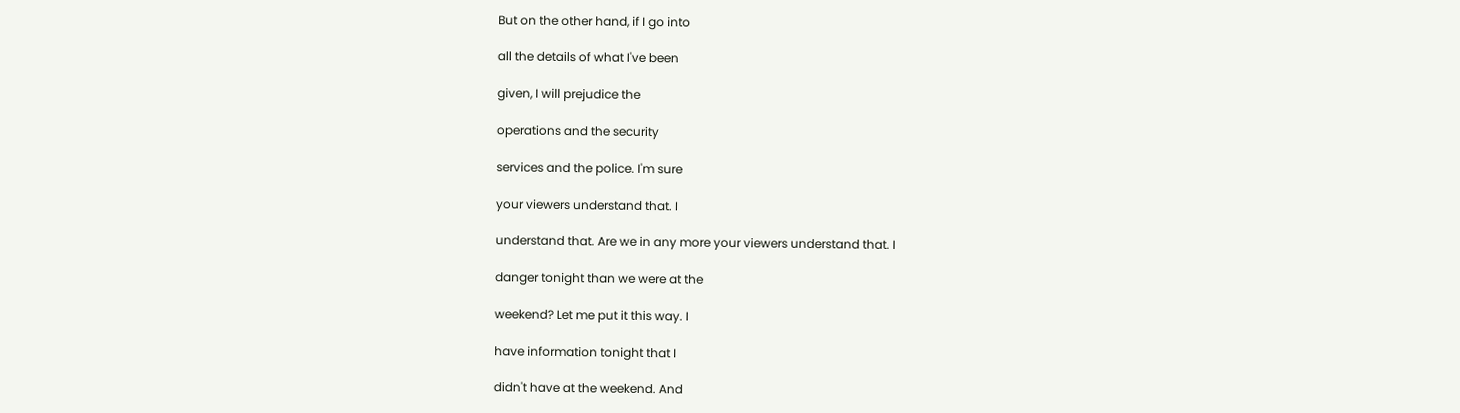But on the other hand, if I go into

all the details of what I've been

given, I will prejudice the

operations and the security

services and the police. I'm sure

your viewers understand that. I

understand that. Are we in any more your viewers understand that. I

danger tonight than we were at the

weekend? Let me put it this way. I

have information tonight that I

didn't have at the weekend. And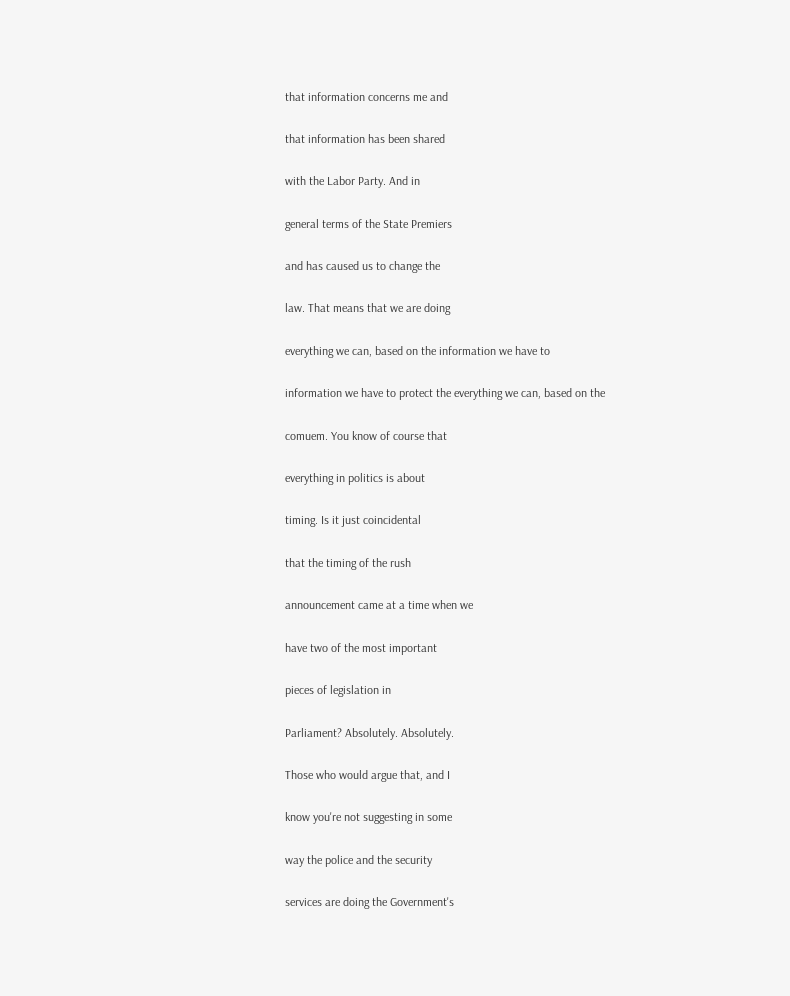that information concerns me and

that information has been shared

with the Labor Party. And in

general terms of the State Premiers

and has caused us to change the

law. That means that we are doing

everything we can, based on the information we have to

information we have to protect the everything we can, based on the

comuem. You know of course that

everything in politics is about

timing. Is it just coincidental

that the timing of the rush

announcement came at a time when we

have two of the most important

pieces of legislation in

Parliament? Absolutely. Absolutely.

Those who would argue that, and I

know you're not suggesting in some

way the police and the security

services are doing the Government's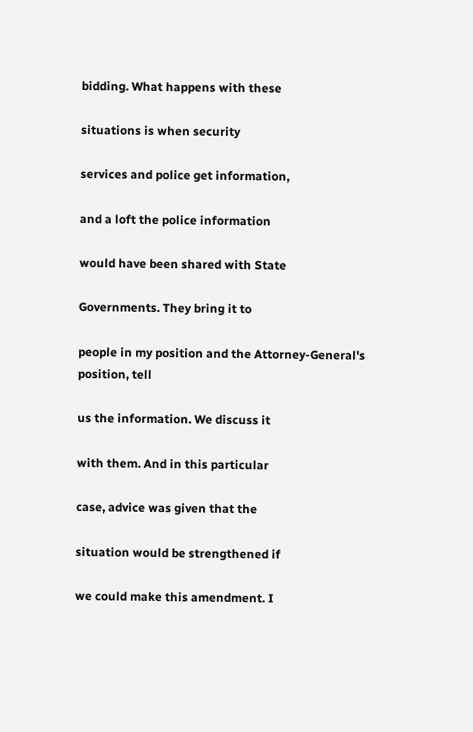bidding. What happens with these

situations is when security

services and police get information,

and a loft the police information

would have been shared with State

Governments. They bring it to

people in my position and the Attorney-General's position, tell

us the information. We discuss it

with them. And in this particular

case, advice was given that the

situation would be strengthened if

we could make this amendment. I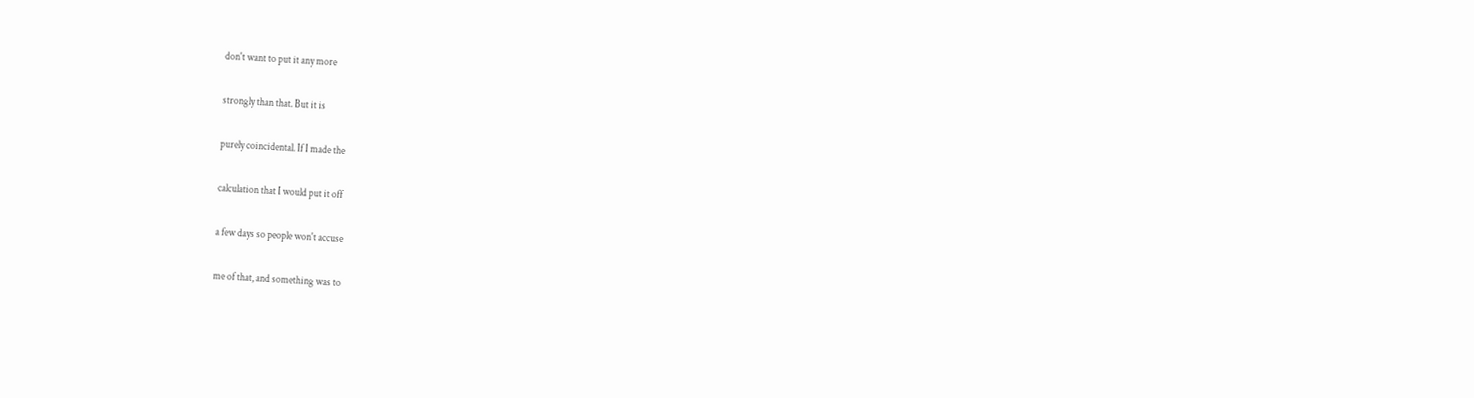don't want to put it any more

strongly than that. But it is

purely coincidental. If I made the

calculation that I would put it off

a few days so people won't accuse

me of that, and something was to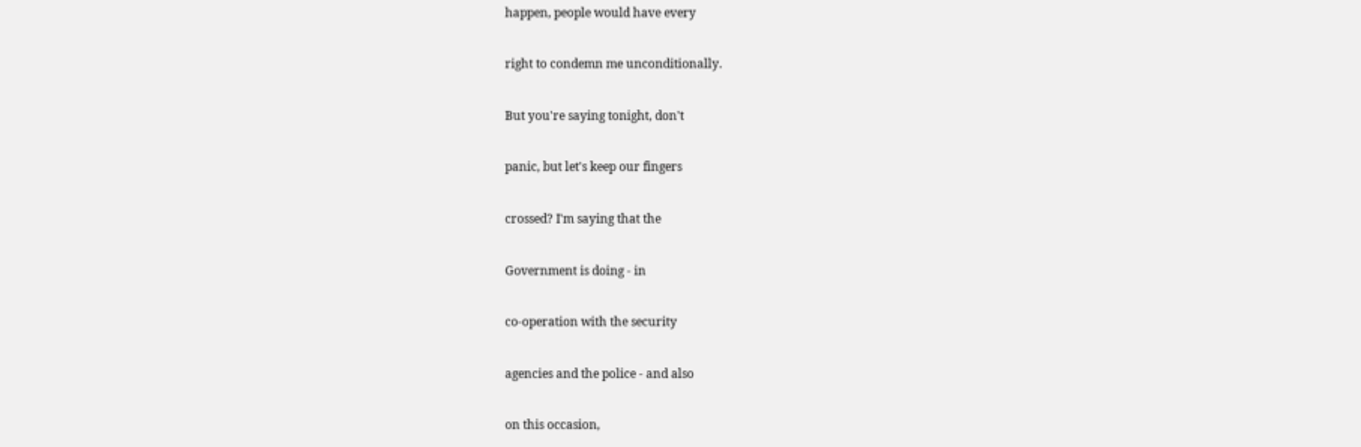happen, people would have every

right to condemn me unconditionally.

But you're saying tonight, don't

panic, but let's keep our fingers

crossed? I'm saying that the

Government is doing - in

co-operation with the security

agencies and the police - and also

on this occasion,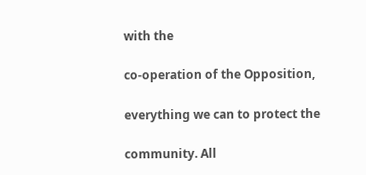with the

co-operation of the Opposition,

everything we can to protect the

community. All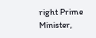right Prime Minister,